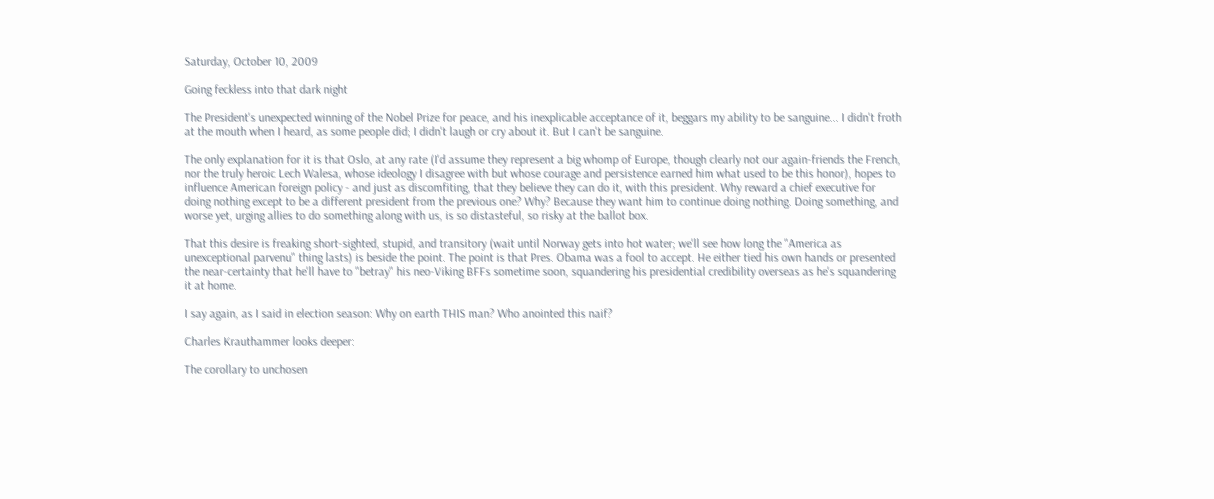Saturday, October 10, 2009

Going feckless into that dark night

The President's unexpected winning of the Nobel Prize for peace, and his inexplicable acceptance of it, beggars my ability to be sanguine... I didn't froth at the mouth when I heard, as some people did; I didn't laugh or cry about it. But I can't be sanguine.

The only explanation for it is that Oslo, at any rate (I'd assume they represent a big whomp of Europe, though clearly not our again-friends the French, nor the truly heroic Lech Walesa, whose ideology I disagree with but whose courage and persistence earned him what used to be this honor), hopes to influence American foreign policy - and just as discomfiting, that they believe they can do it, with this president. Why reward a chief executive for doing nothing except to be a different president from the previous one? Why? Because they want him to continue doing nothing. Doing something, and worse yet, urging allies to do something along with us, is so distasteful, so risky at the ballot box.

That this desire is freaking short-sighted, stupid, and transitory (wait until Norway gets into hot water; we'll see how long the "America as unexceptional parvenu" thing lasts) is beside the point. The point is that Pres. Obama was a fool to accept. He either tied his own hands or presented the near-certainty that he'll have to "betray" his neo-Viking BFFs sometime soon, squandering his presidential credibility overseas as he's squandering it at home.

I say again, as I said in election season: Why on earth THIS man? Who anointed this naif?

Charles Krauthammer looks deeper:

The corollary to unchosen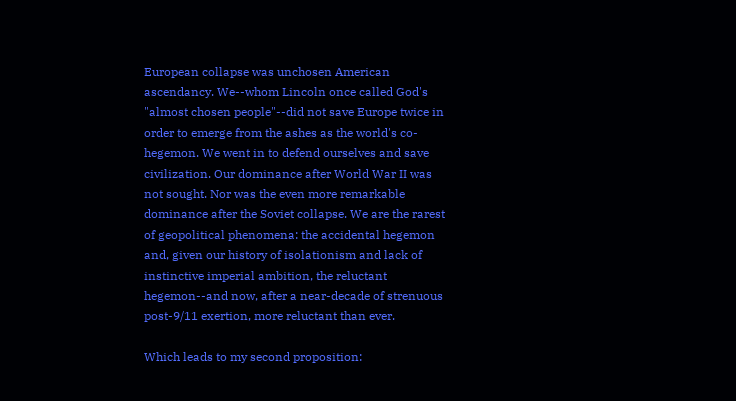European collapse was unchosen American ascendancy. We--whom Lincoln once called God's "almost chosen people"--did not save Europe twice in order to emerge from the ashes as the world's co-hegemon. We went in to defend ourselves and save civilization. Our dominance after World War II was not sought. Nor was the even more remarkable dominance after the Soviet collapse. We are the rarest of geopolitical phenomena: the accidental hegemon and, given our history of isolationism and lack of instinctive imperial ambition, the reluctant hegemon--and now, after a near-decade of strenuous post-9/11 exertion, more reluctant than ever.

Which leads to my second proposition: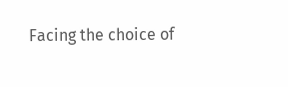Facing the choice of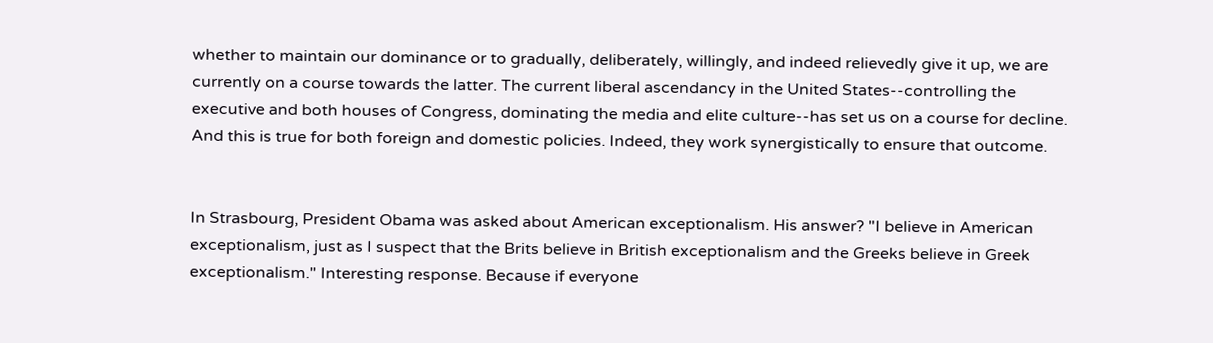whether to maintain our dominance or to gradually, deliberately, willingly, and indeed relievedly give it up, we are currently on a course towards the latter. The current liberal ascendancy in the United States--controlling the executive and both houses of Congress, dominating the media and elite culture--has set us on a course for decline. And this is true for both foreign and domestic policies. Indeed, they work synergistically to ensure that outcome.


In Strasbourg, President Obama was asked about American exceptionalism. His answer? "I believe in American exceptionalism, just as I suspect that the Brits believe in British exceptionalism and the Greeks believe in Greek exceptionalism." Interesting response. Because if everyone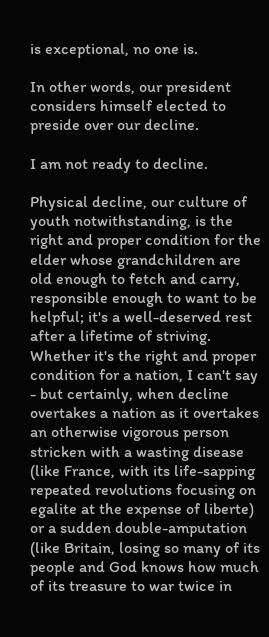is exceptional, no one is.

In other words, our president considers himself elected to preside over our decline.

I am not ready to decline.

Physical decline, our culture of youth notwithstanding, is the right and proper condition for the elder whose grandchildren are old enough to fetch and carry, responsible enough to want to be helpful; it's a well-deserved rest after a lifetime of striving. Whether it's the right and proper condition for a nation, I can't say - but certainly, when decline overtakes a nation as it overtakes an otherwise vigorous person stricken with a wasting disease (like France, with its life-sapping repeated revolutions focusing on egalite at the expense of liberte) or a sudden double-amputation (like Britain, losing so many of its people and God knows how much of its treasure to war twice in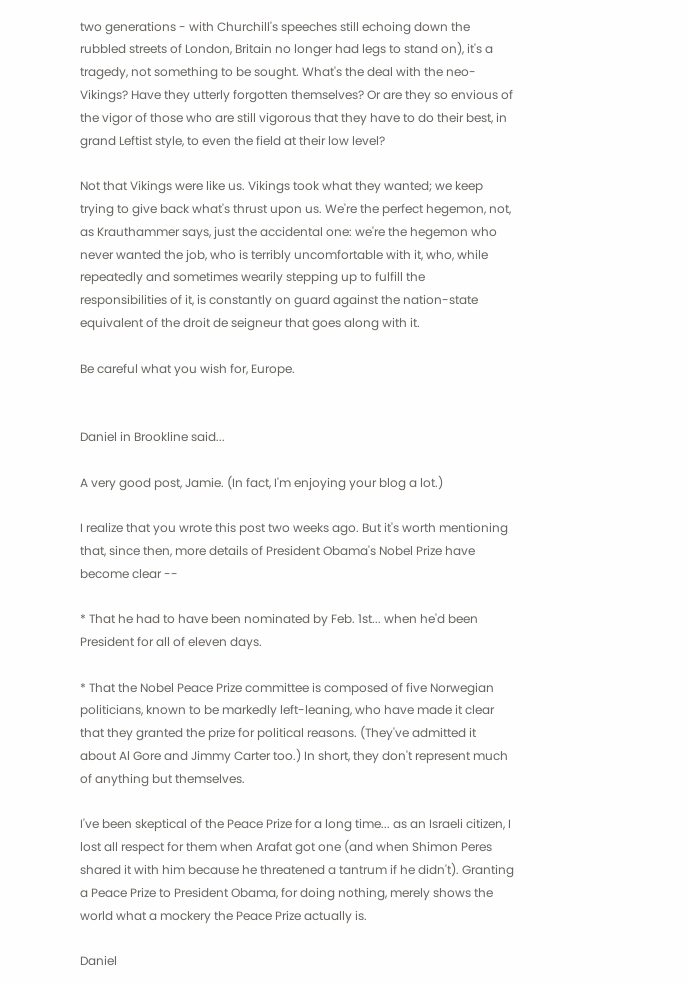two generations - with Churchill's speeches still echoing down the rubbled streets of London, Britain no longer had legs to stand on), it's a tragedy, not something to be sought. What's the deal with the neo-Vikings? Have they utterly forgotten themselves? Or are they so envious of the vigor of those who are still vigorous that they have to do their best, in grand Leftist style, to even the field at their low level?

Not that Vikings were like us. Vikings took what they wanted; we keep trying to give back what's thrust upon us. We're the perfect hegemon, not, as Krauthammer says, just the accidental one: we're the hegemon who never wanted the job, who is terribly uncomfortable with it, who, while repeatedly and sometimes wearily stepping up to fulfill the responsibilities of it, is constantly on guard against the nation-state equivalent of the droit de seigneur that goes along with it.

Be careful what you wish for, Europe.


Daniel in Brookline said...

A very good post, Jamie. (In fact, I'm enjoying your blog a lot.)

I realize that you wrote this post two weeks ago. But it's worth mentioning that, since then, more details of President Obama's Nobel Prize have become clear --

* That he had to have been nominated by Feb. 1st... when he'd been President for all of eleven days.

* That the Nobel Peace Prize committee is composed of five Norwegian politicians, known to be markedly left-leaning, who have made it clear that they granted the prize for political reasons. (They've admitted it about Al Gore and Jimmy Carter too.) In short, they don't represent much of anything but themselves.

I've been skeptical of the Peace Prize for a long time... as an Israeli citizen, I lost all respect for them when Arafat got one (and when Shimon Peres shared it with him because he threatened a tantrum if he didn't). Granting a Peace Prize to President Obama, for doing nothing, merely shows the world what a mockery the Peace Prize actually is.

Daniel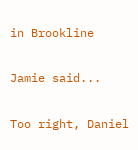in Brookline

Jamie said...

Too right, Daniel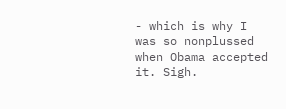- which is why I was so nonplussed when Obama accepted it. Sigh.